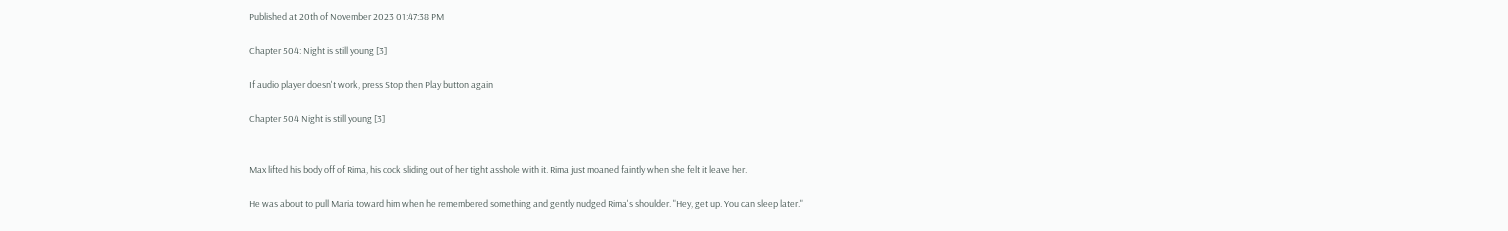Published at 20th of November 2023 01:47:38 PM

Chapter 504: Night is still young [3]

If audio player doesn't work, press Stop then Play button again

Chapter 504 Night is still young [3]


Max lifted his body off of Rima, his cock sliding out of her tight asshole with it. Rima just moaned faintly when she felt it leave her.

He was about to pull Maria toward him when he remembered something and gently nudged Rima's shoulder. "Hey, get up. You can sleep later."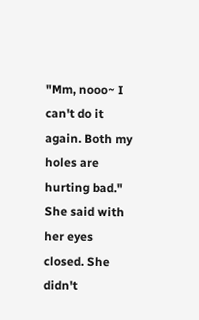"Mm, nooo~ I can't do it again. Both my holes are hurting bad." She said with her eyes closed. She didn't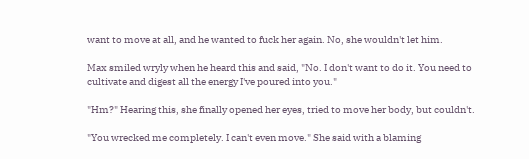want to move at all, and he wanted to fuck her again. No, she wouldn't let him.

Max smiled wryly when he heard this and said, "No. I don't want to do it. You need to cultivate and digest all the energy I've poured into you."

"Hm?" Hearing this, she finally opened her eyes, tried to move her body, but couldn't.

"You wrecked me completely. I can't even move." She said with a blaming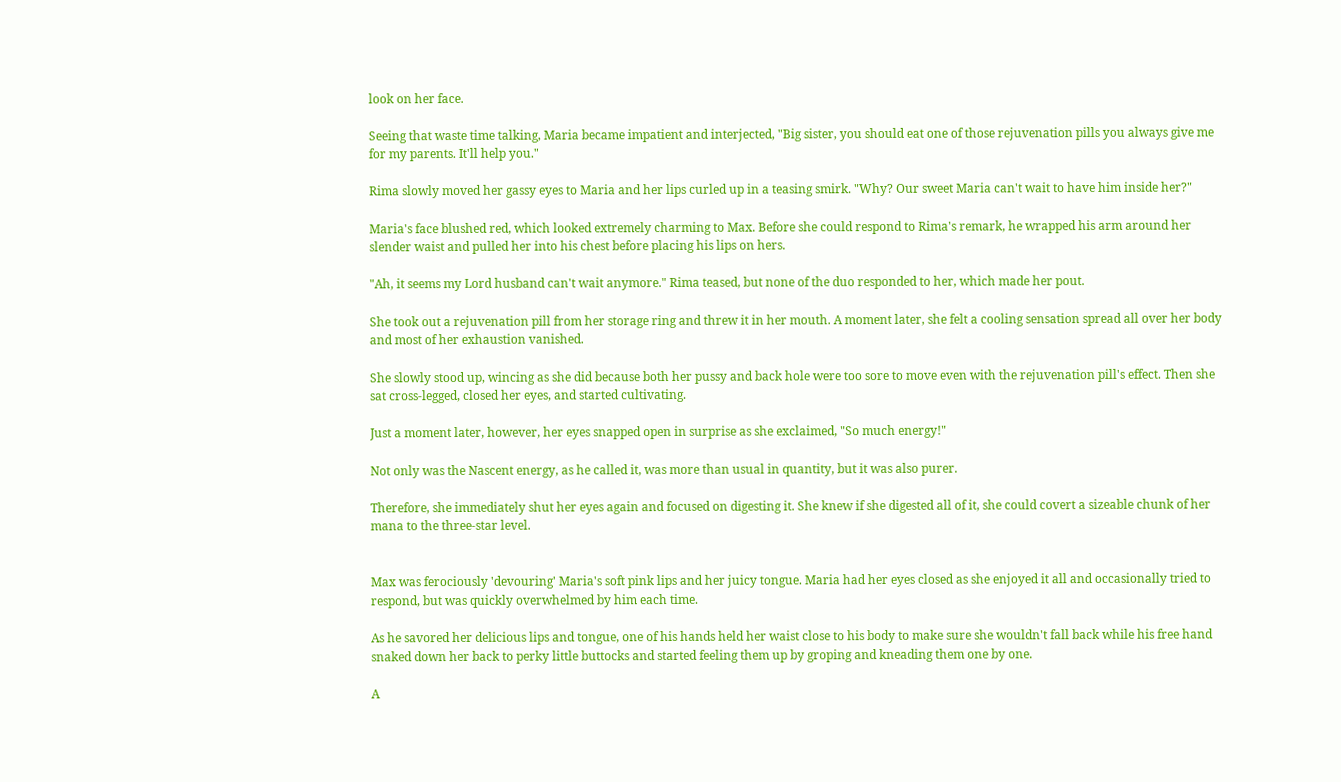look on her face.

Seeing that waste time talking, Maria became impatient and interjected, "Big sister, you should eat one of those rejuvenation pills you always give me for my parents. It'll help you."

Rima slowly moved her gassy eyes to Maria and her lips curled up in a teasing smirk. "Why? Our sweet Maria can't wait to have him inside her?"

Maria's face blushed red, which looked extremely charming to Max. Before she could respond to Rima's remark, he wrapped his arm around her slender waist and pulled her into his chest before placing his lips on hers.

"Ah, it seems my Lord husband can't wait anymore." Rima teased, but none of the duo responded to her, which made her pout.

She took out a rejuvenation pill from her storage ring and threw it in her mouth. A moment later, she felt a cooling sensation spread all over her body and most of her exhaustion vanished.

She slowly stood up, wincing as she did because both her pussy and back hole were too sore to move even with the rejuvenation pill's effect. Then she sat cross-legged, closed her eyes, and started cultivating.

Just a moment later, however, her eyes snapped open in surprise as she exclaimed, "So much energy!"

Not only was the Nascent energy, as he called it, was more than usual in quantity, but it was also purer.

Therefore, she immediately shut her eyes again and focused on digesting it. She knew if she digested all of it, she could covert a sizeable chunk of her mana to the three-star level.


Max was ferociously 'devouring' Maria's soft pink lips and her juicy tongue. Maria had her eyes closed as she enjoyed it all and occasionally tried to respond, but was quickly overwhelmed by him each time.

As he savored her delicious lips and tongue, one of his hands held her waist close to his body to make sure she wouldn't fall back while his free hand snaked down her back to perky little buttocks and started feeling them up by groping and kneading them one by one.

A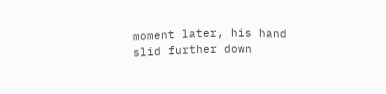moment later, his hand slid further down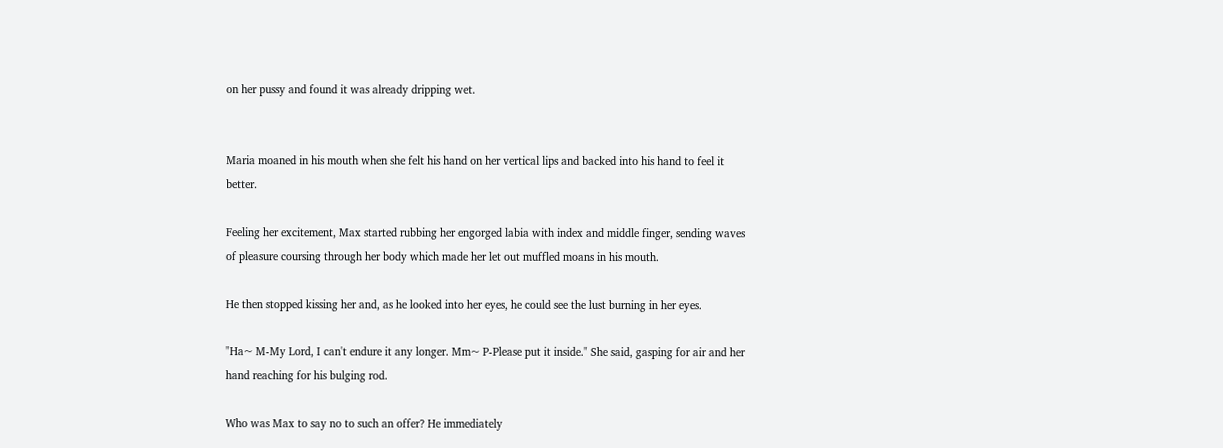on her pussy and found it was already dripping wet.


Maria moaned in his mouth when she felt his hand on her vertical lips and backed into his hand to feel it better.

Feeling her excitement, Max started rubbing her engorged labia with index and middle finger, sending waves of pleasure coursing through her body which made her let out muffled moans in his mouth.

He then stopped kissing her and, as he looked into her eyes, he could see the lust burning in her eyes.

"Ha~ M-My Lord, I can't endure it any longer. Mm~ P-Please put it inside." She said, gasping for air and her hand reaching for his bulging rod.

Who was Max to say no to such an offer? He immediately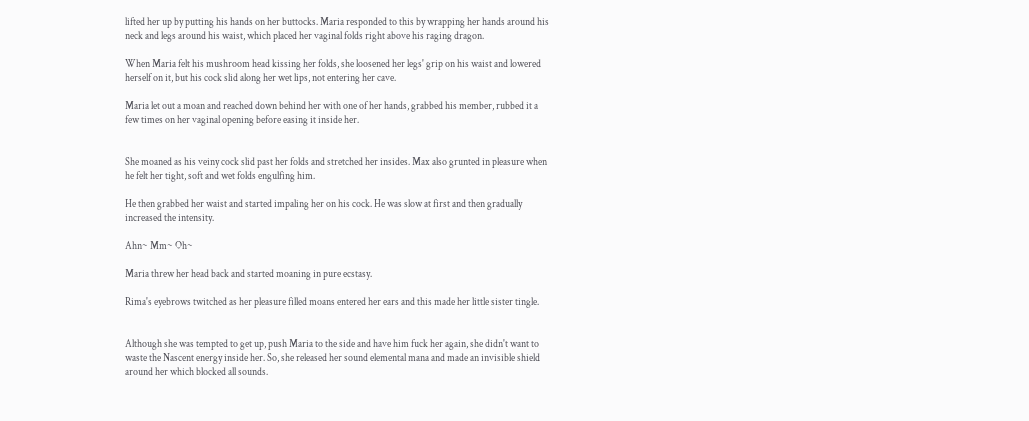lifted her up by putting his hands on her buttocks. Maria responded to this by wrapping her hands around his neck and legs around his waist, which placed her vaginal folds right above his raging dragon.

When Maria felt his mushroom head kissing her folds, she loosened her legs' grip on his waist and lowered herself on it, but his cock slid along her wet lips, not entering her cave.

Maria let out a moan and reached down behind her with one of her hands, grabbed his member, rubbed it a few times on her vaginal opening before easing it inside her.


She moaned as his veiny cock slid past her folds and stretched her insides. Max also grunted in pleasure when he felt her tight, soft and wet folds engulfing him.

He then grabbed her waist and started impaling her on his cock. He was slow at first and then gradually increased the intensity.

Ahn~ Mm~ Oh~

Maria threw her head back and started moaning in pure ecstasy.

Rima's eyebrows twitched as her pleasure filled moans entered her ears and this made her little sister tingle.


Although she was tempted to get up, push Maria to the side and have him fuck her again, she didn't want to waste the Nascent energy inside her. So, she released her sound elemental mana and made an invisible shield around her which blocked all sounds.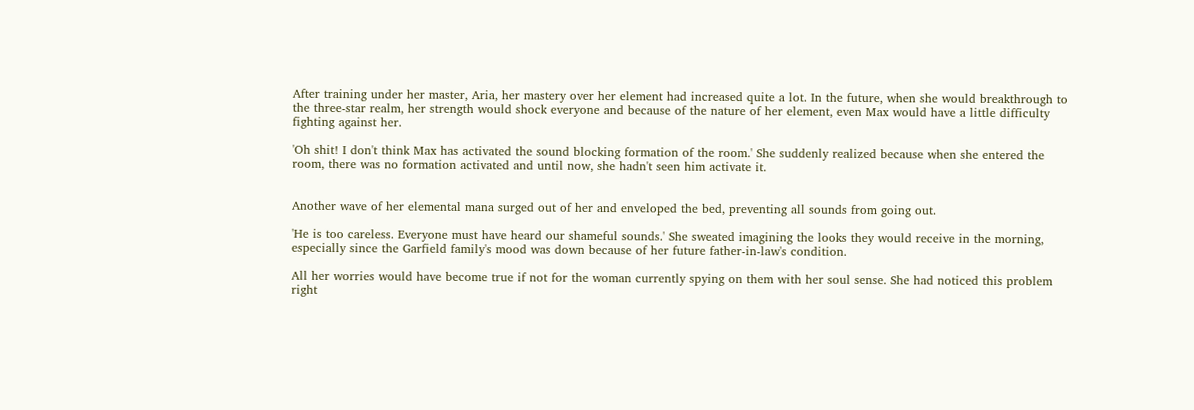After training under her master, Aria, her mastery over her element had increased quite a lot. In the future, when she would breakthrough to the three-star realm, her strength would shock everyone and because of the nature of her element, even Max would have a little difficulty fighting against her.

'Oh shit! I don't think Max has activated the sound blocking formation of the room.' She suddenly realized because when she entered the room, there was no formation activated and until now, she hadn't seen him activate it.


Another wave of her elemental mana surged out of her and enveloped the bed, preventing all sounds from going out.

'He is too careless. Everyone must have heard our shameful sounds.' She sweated imagining the looks they would receive in the morning, especially since the Garfield family's mood was down because of her future father-in-law's condition.

All her worries would have become true if not for the woman currently spying on them with her soul sense. She had noticed this problem right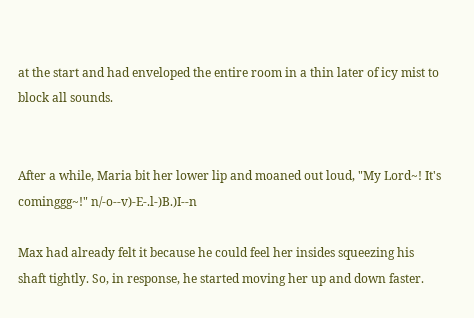at the start and had enveloped the entire room in a thin later of icy mist to block all sounds.


After a while, Maria bit her lower lip and moaned out loud, "My Lord~! It's cominggg~!" n/-o--v)-E-.l-)B.)I--n

Max had already felt it because he could feel her insides squeezing his shaft tightly. So, in response, he started moving her up and down faster.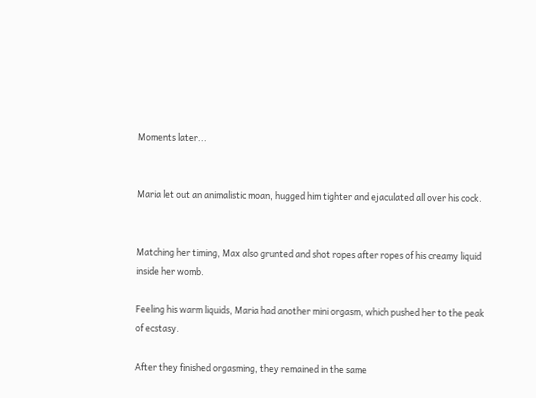Moments later...


Maria let out an animalistic moan, hugged him tighter and ejaculated all over his cock.


Matching her timing, Max also grunted and shot ropes after ropes of his creamy liquid inside her womb.

Feeling his warm liquids, Maria had another mini orgasm, which pushed her to the peak of ecstasy.

After they finished orgasming, they remained in the same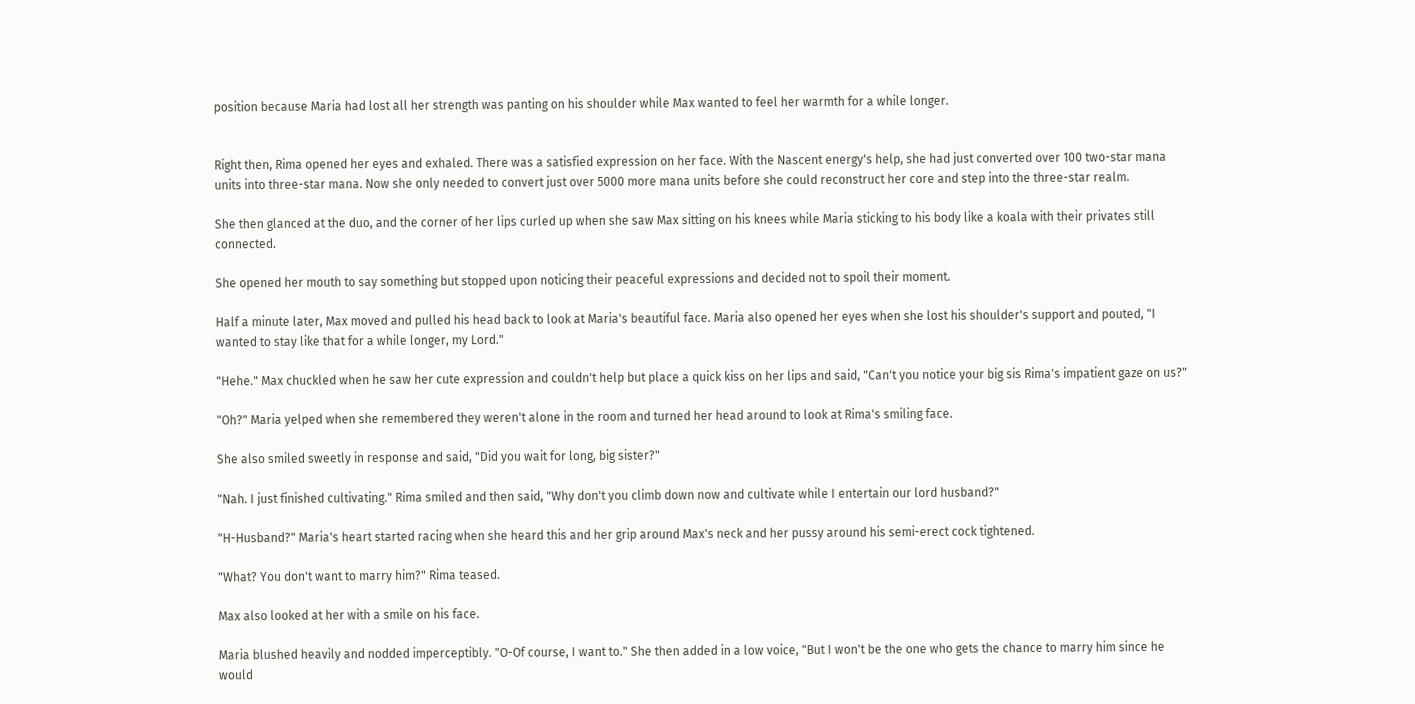position because Maria had lost all her strength was panting on his shoulder while Max wanted to feel her warmth for a while longer.


Right then, Rima opened her eyes and exhaled. There was a satisfied expression on her face. With the Nascent energy's help, she had just converted over 100 two-star mana units into three-star mana. Now she only needed to convert just over 5000 more mana units before she could reconstruct her core and step into the three-star realm.

She then glanced at the duo, and the corner of her lips curled up when she saw Max sitting on his knees while Maria sticking to his body like a koala with their privates still connected.

She opened her mouth to say something but stopped upon noticing their peaceful expressions and decided not to spoil their moment.

Half a minute later, Max moved and pulled his head back to look at Maria's beautiful face. Maria also opened her eyes when she lost his shoulder's support and pouted, "I wanted to stay like that for a while longer, my Lord."

"Hehe." Max chuckled when he saw her cute expression and couldn't help but place a quick kiss on her lips and said, "Can't you notice your big sis Rima's impatient gaze on us?"

"Oh?" Maria yelped when she remembered they weren't alone in the room and turned her head around to look at Rima's smiling face.

She also smiled sweetly in response and said, "Did you wait for long, big sister?"

"Nah. I just finished cultivating." Rima smiled and then said, "Why don't you climb down now and cultivate while I entertain our lord husband?"

"H-Husband?" Maria's heart started racing when she heard this and her grip around Max's neck and her pussy around his semi-erect cock tightened.

"What? You don't want to marry him?" Rima teased.

Max also looked at her with a smile on his face.

Maria blushed heavily and nodded imperceptibly. "O-Of course, I want to." She then added in a low voice, "But I won't be the one who gets the chance to marry him since he would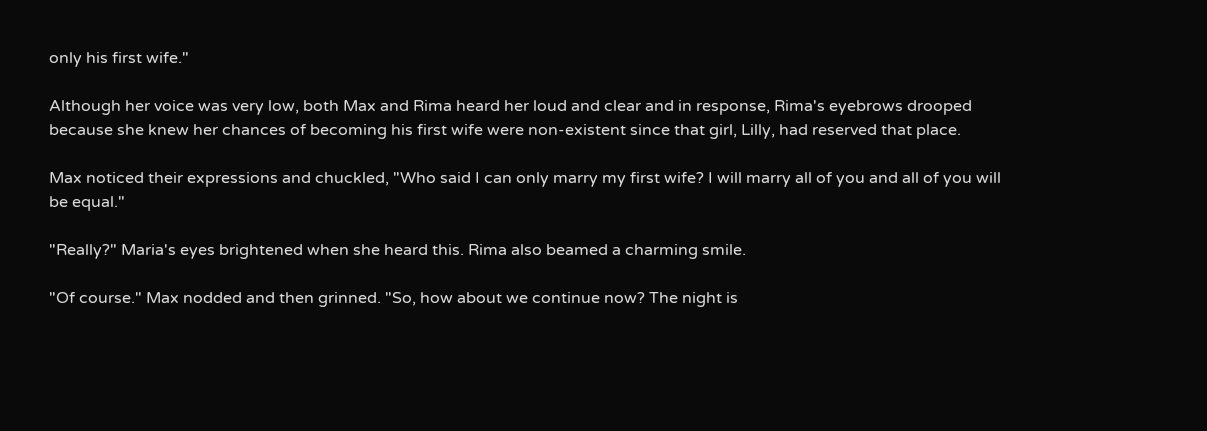only his first wife."

Although her voice was very low, both Max and Rima heard her loud and clear and in response, Rima's eyebrows drooped because she knew her chances of becoming his first wife were non-existent since that girl, Lilly, had reserved that place.

Max noticed their expressions and chuckled, "Who said I can only marry my first wife? I will marry all of you and all of you will be equal."

"Really?" Maria's eyes brightened when she heard this. Rima also beamed a charming smile.

"Of course." Max nodded and then grinned. "So, how about we continue now? The night is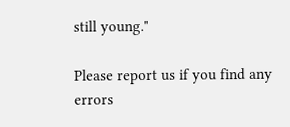still young."

Please report us if you find any errors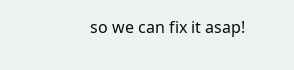so we can fix it asap!